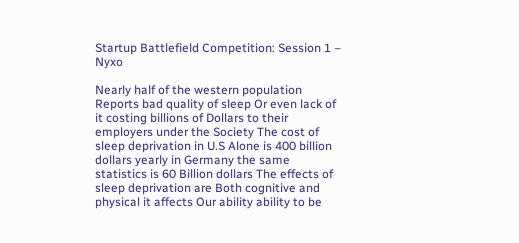Startup Battlefield Competition: Session 1 – Nyxo

Nearly half of the western population Reports bad quality of sleep Or even lack of it costing billions of Dollars to their employers under the Society The cost of sleep deprivation in U.S Alone is 400 billion dollars yearly in Germany the same statistics is 60 Billion dollars The effects of sleep deprivation are Both cognitive and physical it affects Our ability ability to be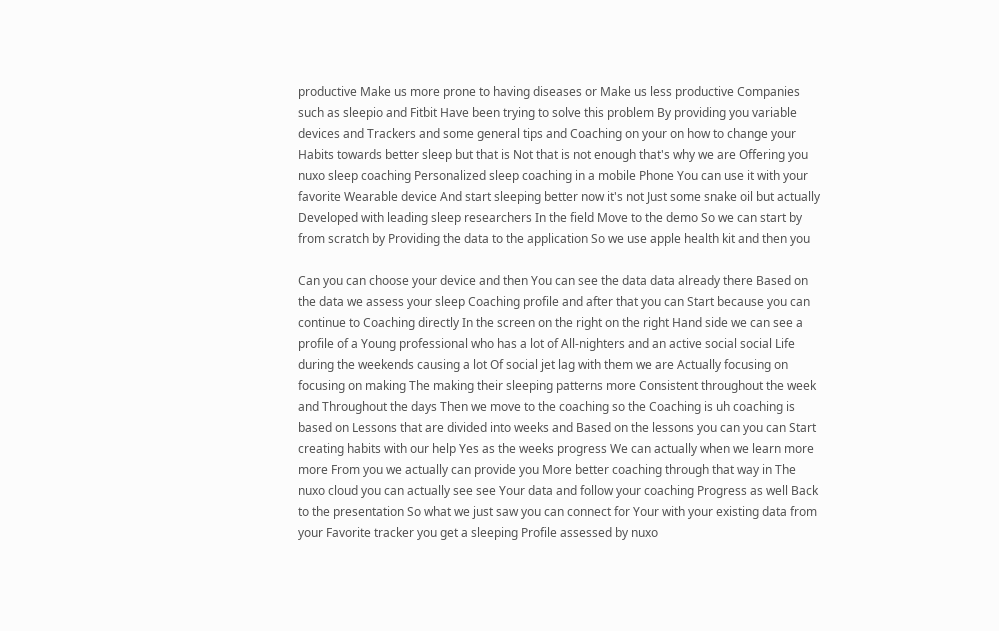productive Make us more prone to having diseases or Make us less productive Companies such as sleepio and Fitbit Have been trying to solve this problem By providing you variable devices and Trackers and some general tips and Coaching on your on how to change your Habits towards better sleep but that is Not that is not enough that's why we are Offering you nuxo sleep coaching Personalized sleep coaching in a mobile Phone You can use it with your favorite Wearable device And start sleeping better now it's not Just some snake oil but actually Developed with leading sleep researchers In the field Move to the demo So we can start by from scratch by Providing the data to the application So we use apple health kit and then you

Can you can choose your device and then You can see the data data already there Based on the data we assess your sleep Coaching profile and after that you can Start because you can continue to Coaching directly In the screen on the right on the right Hand side we can see a profile of a Young professional who has a lot of All-nighters and an active social social Life during the weekends causing a lot Of social jet lag with them we are Actually focusing on focusing on making The making their sleeping patterns more Consistent throughout the week and Throughout the days Then we move to the coaching so the Coaching is uh coaching is based on Lessons that are divided into weeks and Based on the lessons you can you can Start creating habits with our help Yes as the weeks progress We can actually when we learn more more From you we actually can provide you More better coaching through that way in The nuxo cloud you can actually see see Your data and follow your coaching Progress as well Back to the presentation So what we just saw you can connect for Your with your existing data from your Favorite tracker you get a sleeping Profile assessed by nuxo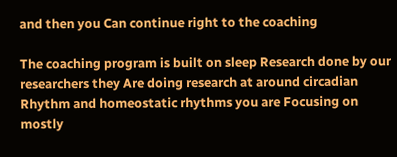and then you Can continue right to the coaching

The coaching program is built on sleep Research done by our researchers they Are doing research at around circadian Rhythm and homeostatic rhythms you are Focusing on mostly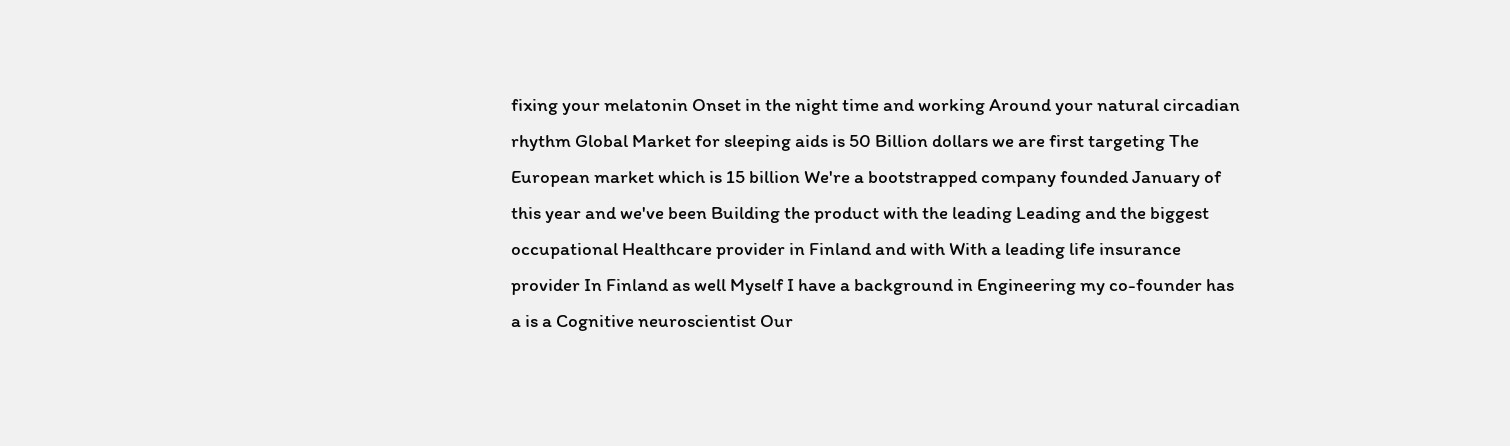fixing your melatonin Onset in the night time and working Around your natural circadian rhythm Global Market for sleeping aids is 50 Billion dollars we are first targeting The European market which is 15 billion We're a bootstrapped company founded January of this year and we've been Building the product with the leading Leading and the biggest occupational Healthcare provider in Finland and with With a leading life insurance provider In Finland as well Myself I have a background in Engineering my co-founder has a is a Cognitive neuroscientist Our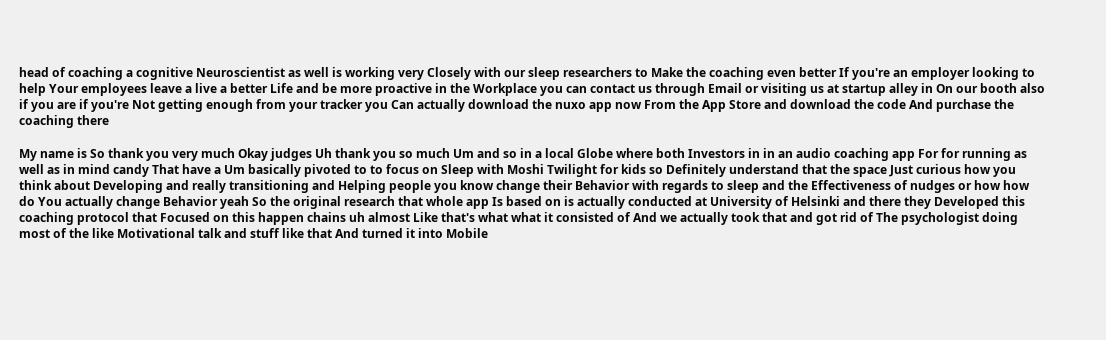head of coaching a cognitive Neuroscientist as well is working very Closely with our sleep researchers to Make the coaching even better If you're an employer looking to help Your employees leave a live a better Life and be more proactive in the Workplace you can contact us through Email or visiting us at startup alley in On our booth also if you are if you're Not getting enough from your tracker you Can actually download the nuxo app now From the App Store and download the code And purchase the coaching there

My name is So thank you very much Okay judges Uh thank you so much Um and so in a local Globe where both Investors in in an audio coaching app For for running as well as in mind candy That have a Um basically pivoted to to focus on Sleep with Moshi Twilight for kids so Definitely understand that the space Just curious how you think about Developing and really transitioning and Helping people you know change their Behavior with regards to sleep and the Effectiveness of nudges or how how do You actually change Behavior yeah So the original research that whole app Is based on is actually conducted at University of Helsinki and there they Developed this coaching protocol that Focused on this happen chains uh almost Like that's what what it consisted of And we actually took that and got rid of The psychologist doing most of the like Motivational talk and stuff like that And turned it into Mobile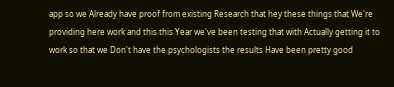app so we Already have proof from existing Research that hey these things that We're providing here work and this this Year we've been testing that with Actually getting it to work so that we Don't have the psychologists the results Have been pretty good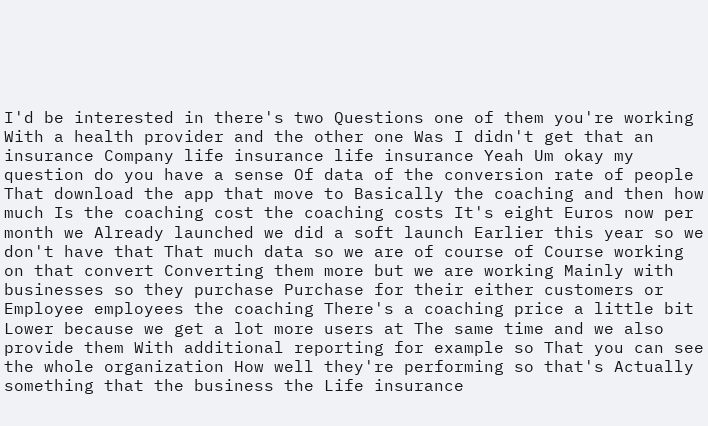I'd be interested in there's two Questions one of them you're working With a health provider and the other one Was I didn't get that an insurance Company life insurance life insurance Yeah Um okay my question do you have a sense Of data of the conversion rate of people That download the app that move to Basically the coaching and then how much Is the coaching cost the coaching costs It's eight Euros now per month we Already launched we did a soft launch Earlier this year so we don't have that That much data so we are of course of Course working on that convert Converting them more but we are working Mainly with businesses so they purchase Purchase for their either customers or Employee employees the coaching There's a coaching price a little bit Lower because we get a lot more users at The same time and we also provide them With additional reporting for example so That you can see the whole organization How well they're performing so that's Actually something that the business the Life insurance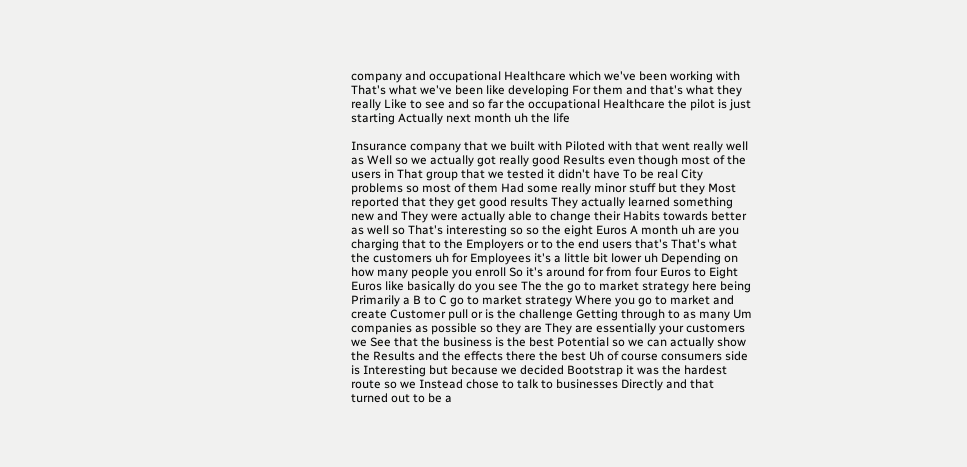company and occupational Healthcare which we've been working with That's what we've been like developing For them and that's what they really Like to see and so far the occupational Healthcare the pilot is just starting Actually next month uh the life

Insurance company that we built with Piloted with that went really well as Well so we actually got really good Results even though most of the users in That group that we tested it didn't have To be real City problems so most of them Had some really minor stuff but they Most reported that they get good results They actually learned something new and They were actually able to change their Habits towards better as well so That's interesting so so the eight Euros A month uh are you charging that to the Employers or to the end users that's That's what the customers uh for Employees it's a little bit lower uh Depending on how many people you enroll So it's around for from four Euros to Eight Euros like basically do you see The the go to market strategy here being Primarily a B to C go to market strategy Where you go to market and create Customer pull or is the challenge Getting through to as many Um companies as possible so they are They are essentially your customers we See that the business is the best Potential so we can actually show the Results and the effects there the best Uh of course consumers side is Interesting but because we decided Bootstrap it was the hardest route so we Instead chose to talk to businesses Directly and that turned out to be a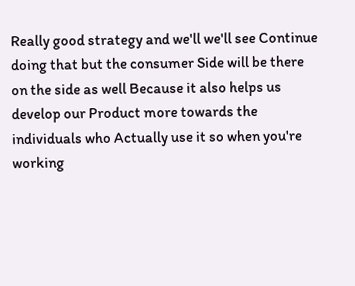Really good strategy and we'll we'll see Continue doing that but the consumer Side will be there on the side as well Because it also helps us develop our Product more towards the individuals who Actually use it so when you're working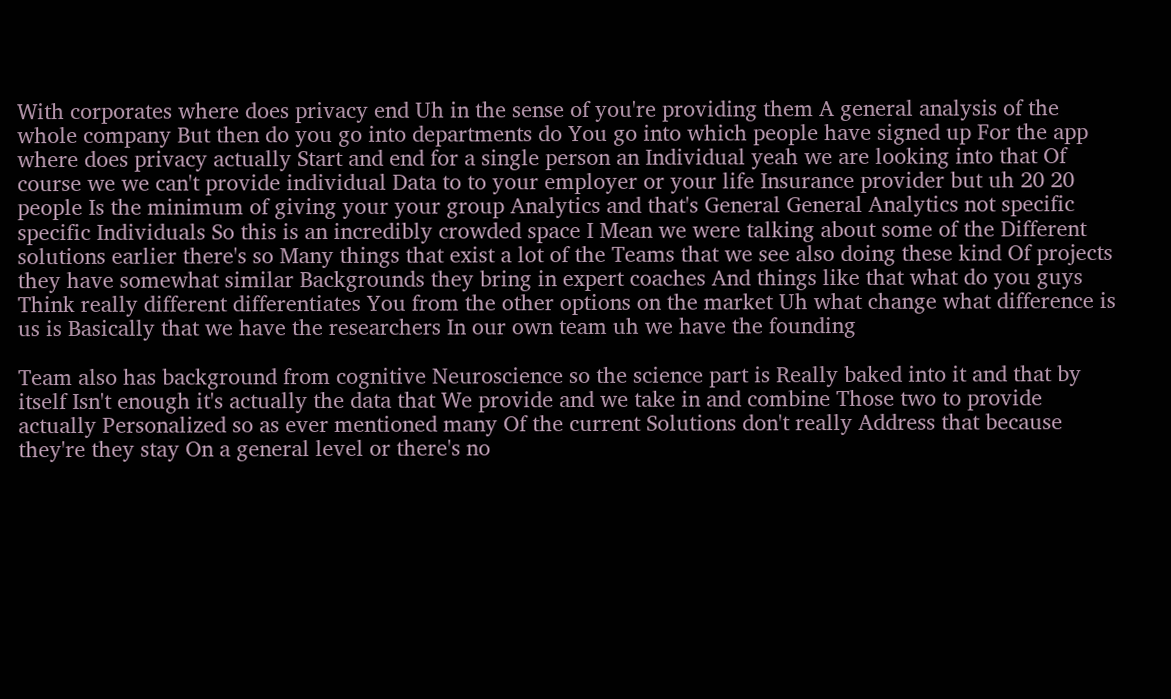With corporates where does privacy end Uh in the sense of you're providing them A general analysis of the whole company But then do you go into departments do You go into which people have signed up For the app where does privacy actually Start and end for a single person an Individual yeah we are looking into that Of course we we can't provide individual Data to to your employer or your life Insurance provider but uh 20 20 people Is the minimum of giving your your group Analytics and that's General General Analytics not specific specific Individuals So this is an incredibly crowded space I Mean we were talking about some of the Different solutions earlier there's so Many things that exist a lot of the Teams that we see also doing these kind Of projects they have somewhat similar Backgrounds they bring in expert coaches And things like that what do you guys Think really different differentiates You from the other options on the market Uh what change what difference is us is Basically that we have the researchers In our own team uh we have the founding

Team also has background from cognitive Neuroscience so the science part is Really baked into it and that by itself Isn't enough it's actually the data that We provide and we take in and combine Those two to provide actually Personalized so as ever mentioned many Of the current Solutions don't really Address that because they're they stay On a general level or there's no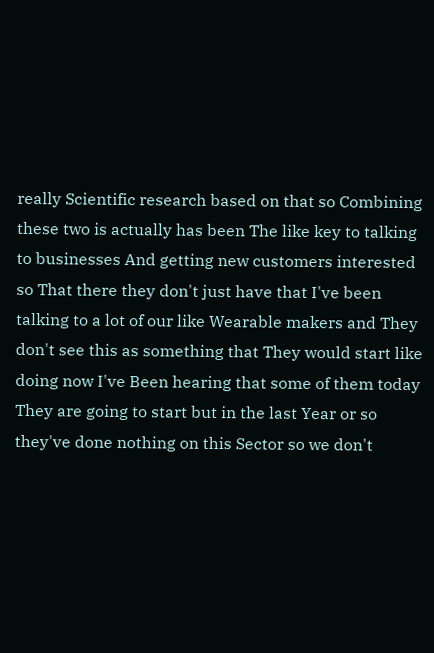really Scientific research based on that so Combining these two is actually has been The like key to talking to businesses And getting new customers interested so That there they don't just have that I've been talking to a lot of our like Wearable makers and They don't see this as something that They would start like doing now I've Been hearing that some of them today They are going to start but in the last Year or so they've done nothing on this Sector so we don't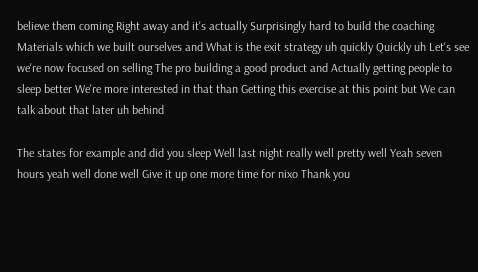believe them coming Right away and it's actually Surprisingly hard to build the coaching Materials which we built ourselves and What is the exit strategy uh quickly Quickly uh Let's see we're now focused on selling The pro building a good product and Actually getting people to sleep better We're more interested in that than Getting this exercise at this point but We can talk about that later uh behind

The states for example and did you sleep Well last night really well pretty well Yeah seven hours yeah well done well Give it up one more time for nixo Thank you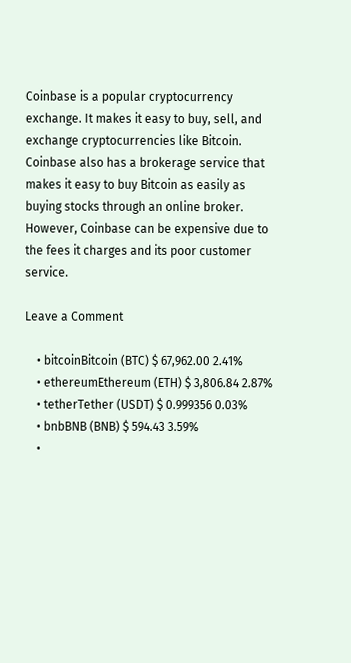Coinbase is a popular cryptocurrency exchange. It makes it easy to buy, sell, and exchange cryptocurrencies like Bitcoin. Coinbase also has a brokerage service that makes it easy to buy Bitcoin as easily as buying stocks through an online broker. However, Coinbase can be expensive due to the fees it charges and its poor customer service.

Leave a Comment

    • bitcoinBitcoin (BTC) $ 67,962.00 2.41%
    • ethereumEthereum (ETH) $ 3,806.84 2.87%
    • tetherTether (USDT) $ 0.999356 0.03%
    • bnbBNB (BNB) $ 594.43 3.59%
    •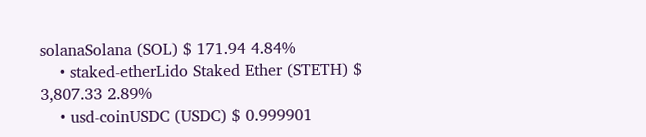solanaSolana (SOL) $ 171.94 4.84%
    • staked-etherLido Staked Ether (STETH) $ 3,807.33 2.89%
    • usd-coinUSDC (USDC) $ 0.999901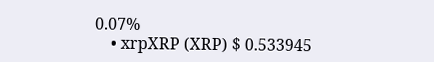0.07%
    • xrpXRP (XRP) $ 0.533945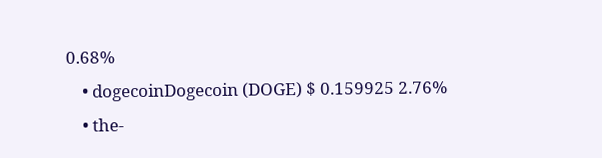0.68%
    • dogecoinDogecoin (DOGE) $ 0.159925 2.76%
    • the-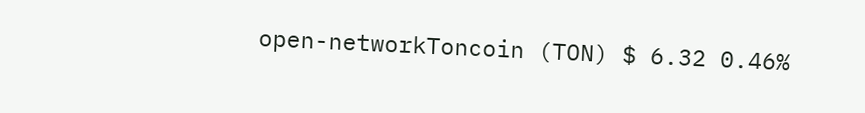open-networkToncoin (TON) $ 6.32 0.46%